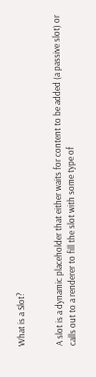What is a Slot?


A slot is a dynamic placeholder that either waits for content to be added (a passive slot) or calls out to a renderer to fill the slot with some type of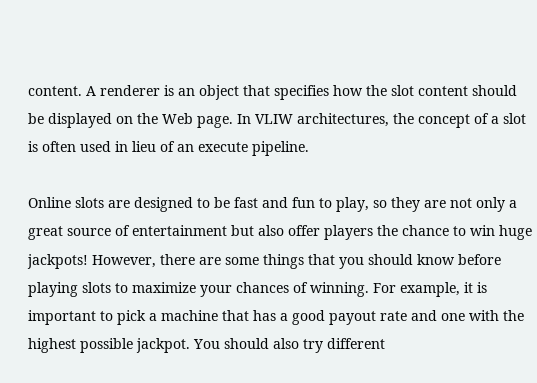content. A renderer is an object that specifies how the slot content should be displayed on the Web page. In VLIW architectures, the concept of a slot is often used in lieu of an execute pipeline.

Online slots are designed to be fast and fun to play, so they are not only a great source of entertainment but also offer players the chance to win huge jackpots! However, there are some things that you should know before playing slots to maximize your chances of winning. For example, it is important to pick a machine that has a good payout rate and one with the highest possible jackpot. You should also try different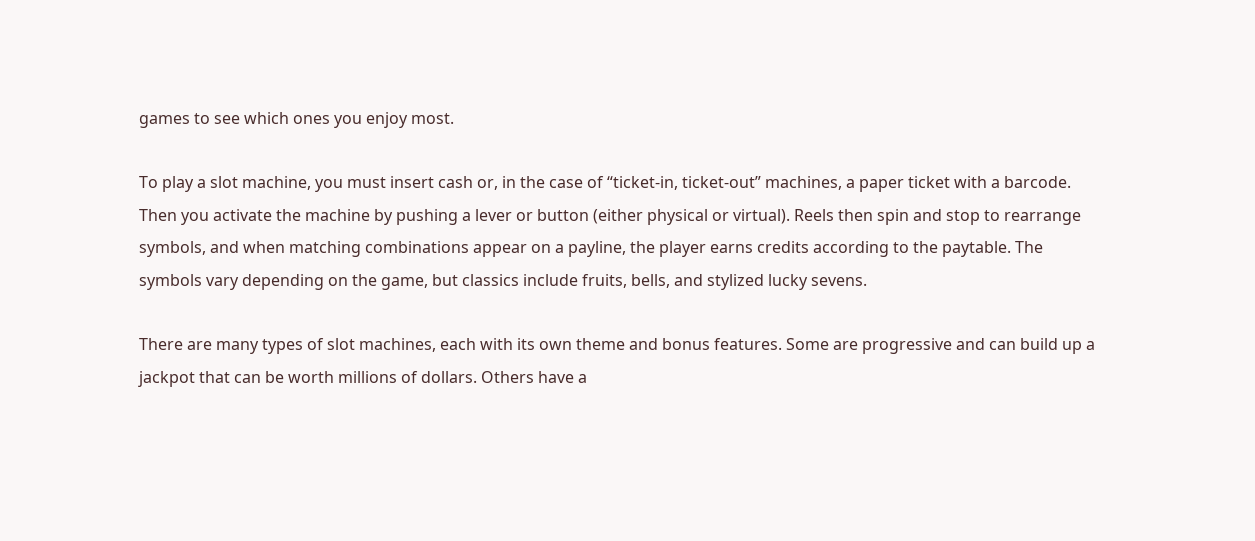games to see which ones you enjoy most.

To play a slot machine, you must insert cash or, in the case of “ticket-in, ticket-out” machines, a paper ticket with a barcode. Then you activate the machine by pushing a lever or button (either physical or virtual). Reels then spin and stop to rearrange symbols, and when matching combinations appear on a payline, the player earns credits according to the paytable. The symbols vary depending on the game, but classics include fruits, bells, and stylized lucky sevens.

There are many types of slot machines, each with its own theme and bonus features. Some are progressive and can build up a jackpot that can be worth millions of dollars. Others have a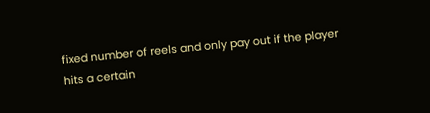fixed number of reels and only pay out if the player hits a certain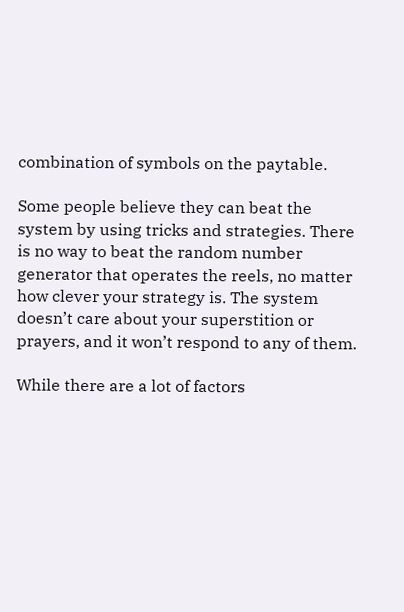combination of symbols on the paytable.

Some people believe they can beat the system by using tricks and strategies. There is no way to beat the random number generator that operates the reels, no matter how clever your strategy is. The system doesn’t care about your superstition or prayers, and it won’t respond to any of them.

While there are a lot of factors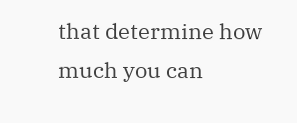that determine how much you can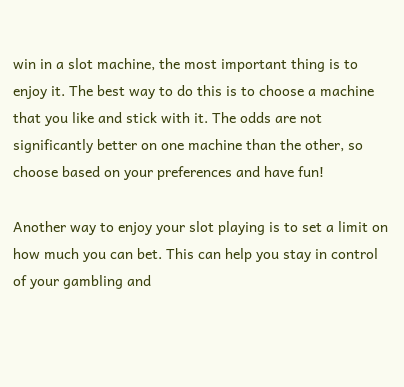win in a slot machine, the most important thing is to enjoy it. The best way to do this is to choose a machine that you like and stick with it. The odds are not significantly better on one machine than the other, so choose based on your preferences and have fun!

Another way to enjoy your slot playing is to set a limit on how much you can bet. This can help you stay in control of your gambling and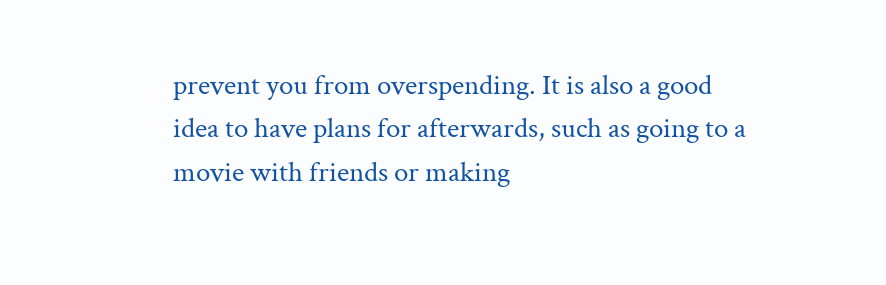prevent you from overspending. It is also a good idea to have plans for afterwards, such as going to a movie with friends or making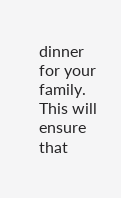dinner for your family. This will ensure that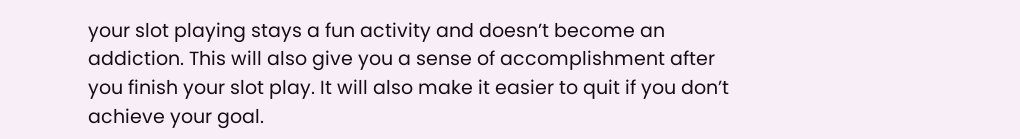your slot playing stays a fun activity and doesn’t become an addiction. This will also give you a sense of accomplishment after you finish your slot play. It will also make it easier to quit if you don’t achieve your goal.